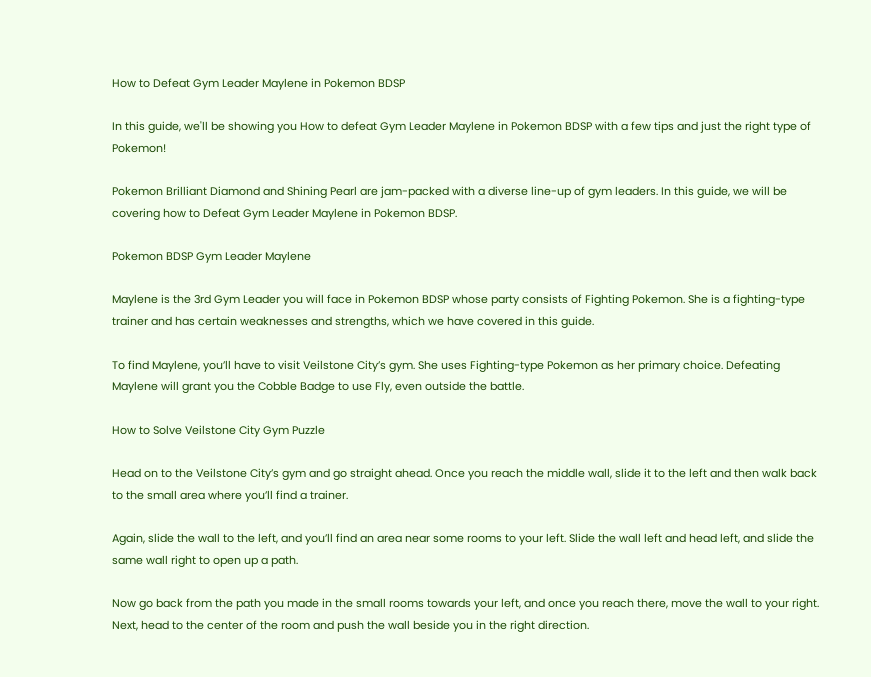How to Defeat Gym Leader Maylene in Pokemon BDSP

In this guide, we'll be showing you How to defeat Gym Leader Maylene in Pokemon BDSP with a few tips and just the right type of Pokemon!

Pokemon Brilliant Diamond and Shining Pearl are jam-packed with a diverse line-up of gym leaders. In this guide, we will be covering how to Defeat Gym Leader Maylene in Pokemon BDSP.

Pokemon BDSP Gym Leader Maylene

Maylene is the 3rd Gym Leader you will face in Pokemon BDSP whose party consists of Fighting Pokemon. She is a fighting-type trainer and has certain weaknesses and strengths, which we have covered in this guide.

To find Maylene, you’ll have to visit Veilstone City’s gym. She uses Fighting-type Pokemon as her primary choice. Defeating Maylene will grant you the Cobble Badge to use Fly, even outside the battle.

How to Solve Veilstone City Gym Puzzle

Head on to the Veilstone City’s gym and go straight ahead. Once you reach the middle wall, slide it to the left and then walk back to the small area where you’ll find a trainer.

Again, slide the wall to the left, and you’ll find an area near some rooms to your left. Slide the wall left and head left, and slide the same wall right to open up a path.

Now go back from the path you made in the small rooms towards your left, and once you reach there, move the wall to your right. Next, head to the center of the room and push the wall beside you in the right direction.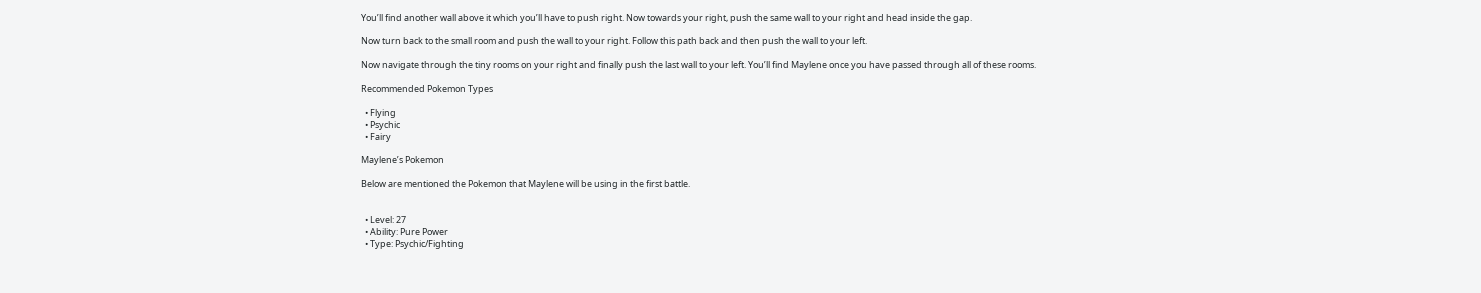You’ll find another wall above it which you’ll have to push right. Now towards your right, push the same wall to your right and head inside the gap.

Now turn back to the small room and push the wall to your right. Follow this path back and then push the wall to your left.

Now navigate through the tiny rooms on your right and finally push the last wall to your left. You’ll find Maylene once you have passed through all of these rooms.

Recommended Pokemon Types

  • Flying
  • Psychic
  • Fairy

Maylene’s Pokemon

Below are mentioned the Pokemon that Maylene will be using in the first battle.


  • Level: 27
  • Ability: Pure Power
  • Type: Psychic/Fighting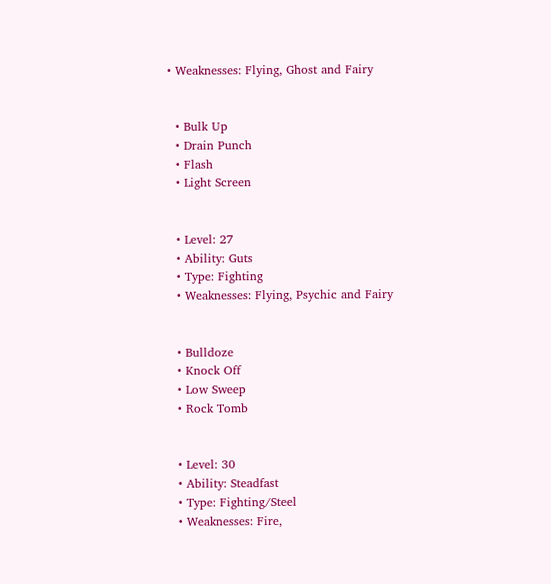• Weaknesses: Flying, Ghost and Fairy


  • Bulk Up
  • Drain Punch
  • Flash
  • Light Screen


  • Level: 27
  • Ability: Guts
  • Type: Fighting
  • Weaknesses: Flying, Psychic and Fairy


  • Bulldoze
  • Knock Off
  • Low Sweep
  • Rock Tomb


  • Level: 30
  • Ability: Steadfast
  • Type: Fighting/Steel
  • Weaknesses: Fire,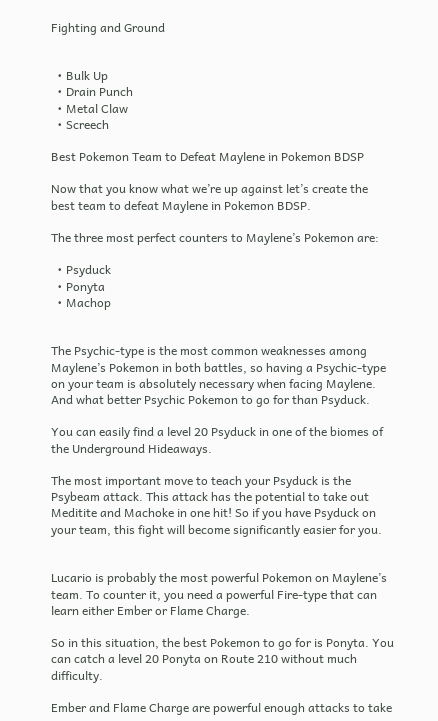Fighting and Ground


  • Bulk Up
  • Drain Punch
  • Metal Claw
  • Screech

Best Pokemon Team to Defeat Maylene in Pokemon BDSP

Now that you know what we’re up against let’s create the best team to defeat Maylene in Pokemon BDSP.

The three most perfect counters to Maylene’s Pokemon are:

  • Psyduck
  • Ponyta
  • Machop


The Psychic-type is the most common weaknesses among Maylene’s Pokemon in both battles, so having a Psychic-type on your team is absolutely necessary when facing Maylene. And what better Psychic Pokemon to go for than Psyduck.

You can easily find a level 20 Psyduck in one of the biomes of the Underground Hideaways.

The most important move to teach your Psyduck is the Psybeam attack. This attack has the potential to take out Meditite and Machoke in one hit! So if you have Psyduck on your team, this fight will become significantly easier for you.


Lucario is probably the most powerful Pokemon on Maylene’s team. To counter it, you need a powerful Fire-type that can learn either Ember or Flame Charge.

So in this situation, the best Pokemon to go for is Ponyta. You can catch a level 20 Ponyta on Route 210 without much difficulty.

Ember and Flame Charge are powerful enough attacks to take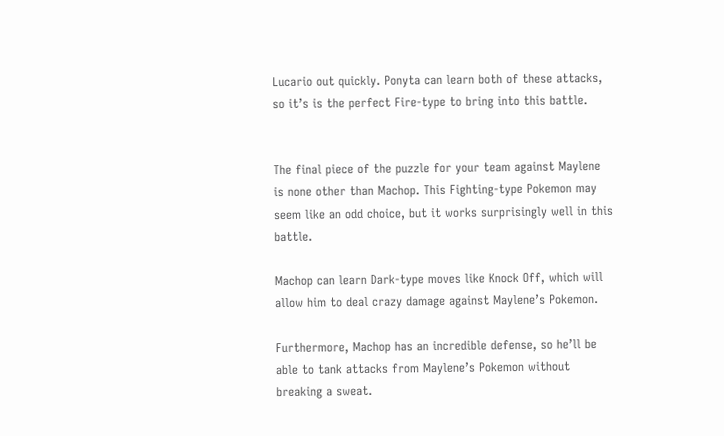Lucario out quickly. Ponyta can learn both of these attacks, so it’s is the perfect Fire-type to bring into this battle.


The final piece of the puzzle for your team against Maylene is none other than Machop. This Fighting-type Pokemon may seem like an odd choice, but it works surprisingly well in this battle.

Machop can learn Dark-type moves like Knock Off, which will allow him to deal crazy damage against Maylene’s Pokemon.

Furthermore, Machop has an incredible defense, so he’ll be able to tank attacks from Maylene’s Pokemon without breaking a sweat.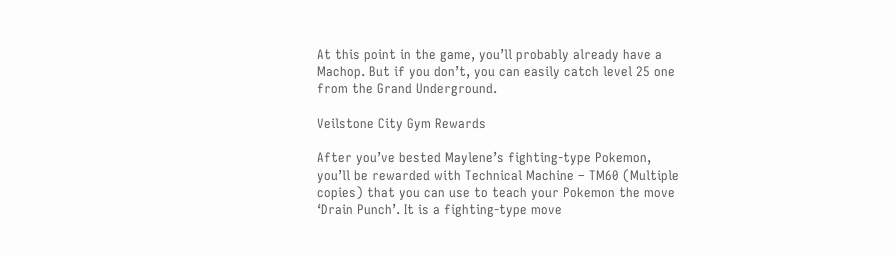At this point in the game, you’ll probably already have a Machop. But if you don’t, you can easily catch level 25 one from the Grand Underground.

Veilstone City Gym Rewards

After you’ve bested Maylene’s fighting-type Pokemon, you’ll be rewarded with Technical Machine – TM60 (Multiple copies) that you can use to teach your Pokemon the move ‘Drain Punch’. It is a fighting-type move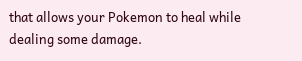that allows your Pokemon to heal while dealing some damage.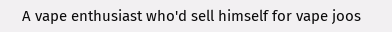A vape enthusiast who'd sell himself for vape joos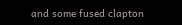and some fused clapton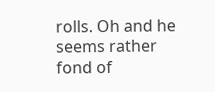rolls. Oh and he seems rather fond of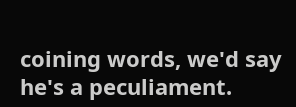coining words, we'd say he's a peculiament.